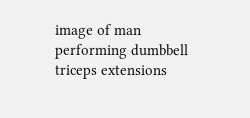image of man performing dumbbell triceps extensions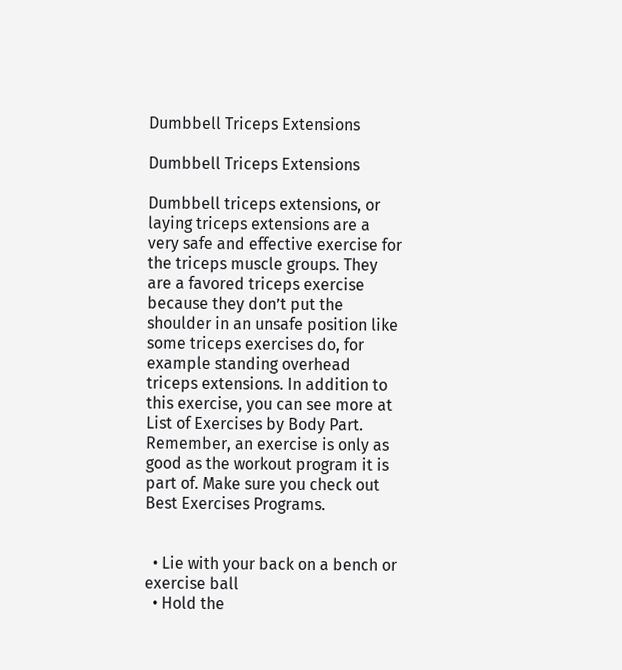Dumbbell Triceps Extensions

Dumbbell Triceps Extensions

Dumbbell triceps extensions, or laying triceps extensions are a very safe and effective exercise for the triceps muscle groups. They are a favored triceps exercise because they don’t put the shoulder in an unsafe position like some triceps exercises do, for example standing overhead triceps extensions. In addition to this exercise, you can see more at List of Exercises by Body Part. Remember, an exercise is only as good as the workout program it is part of. Make sure you check out Best Exercises Programs.


  • Lie with your back on a bench or exercise ball
  • Hold the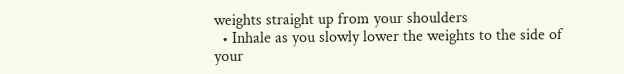weights straight up from your shoulders
  • Inhale as you slowly lower the weights to the side of your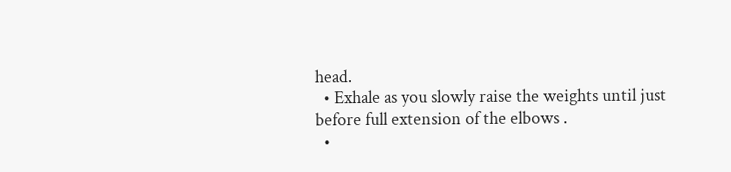head.
  • Exhale as you slowly raise the weights until just before full extension of the elbows .
  •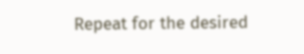Repeat for the desired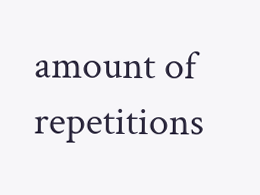amount of repetitions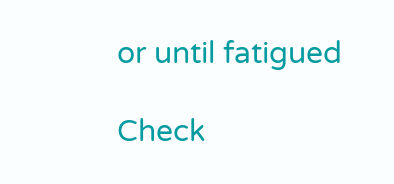or until fatigued

Check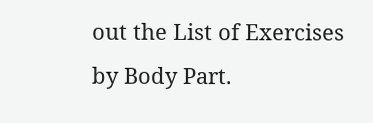out the List of Exercises by Body Part.